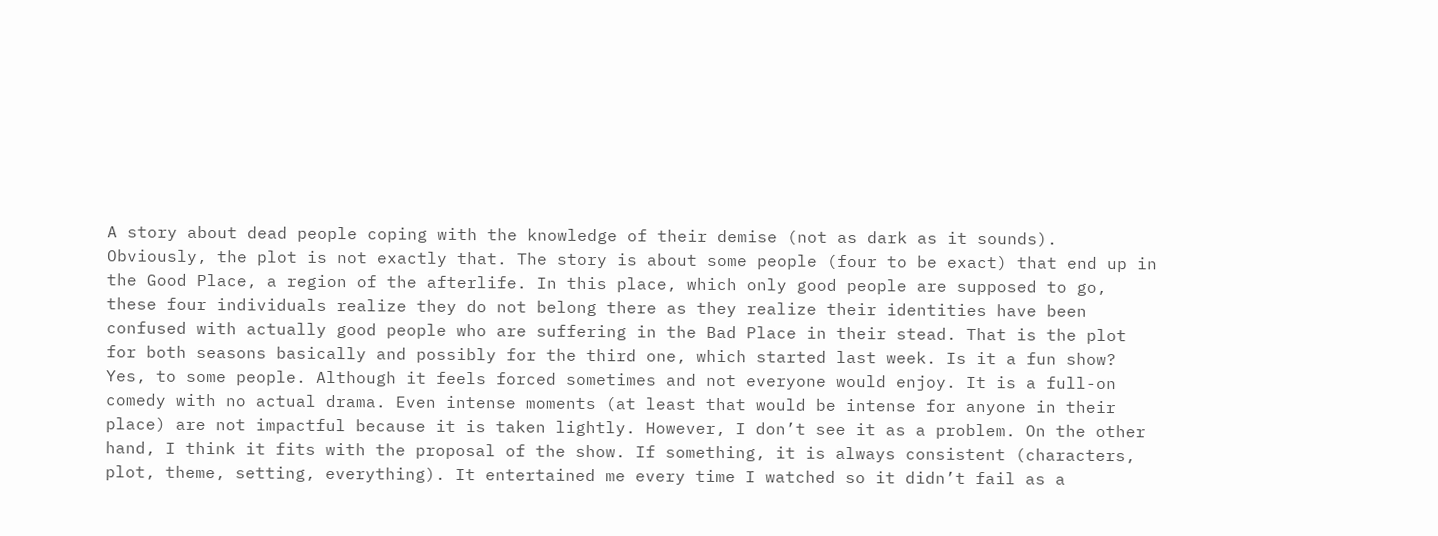A story about dead people coping with the knowledge of their demise (not as dark as it sounds). Obviously, the plot is not exactly that. The story is about some people (four to be exact) that end up in the Good Place, a region of the afterlife. In this place, which only good people are supposed to go, these four individuals realize they do not belong there as they realize their identities have been confused with actually good people who are suffering in the Bad Place in their stead. That is the plot for both seasons basically and possibly for the third one, which started last week. Is it a fun show? Yes, to some people. Although it feels forced sometimes and not everyone would enjoy. It is a full-on comedy with no actual drama. Even intense moments (at least that would be intense for anyone in their place) are not impactful because it is taken lightly. However, I don’t see it as a problem. On the other hand, I think it fits with the proposal of the show. If something, it is always consistent (characters, plot, theme, setting, everything). It entertained me every time I watched so it didn’t fail as a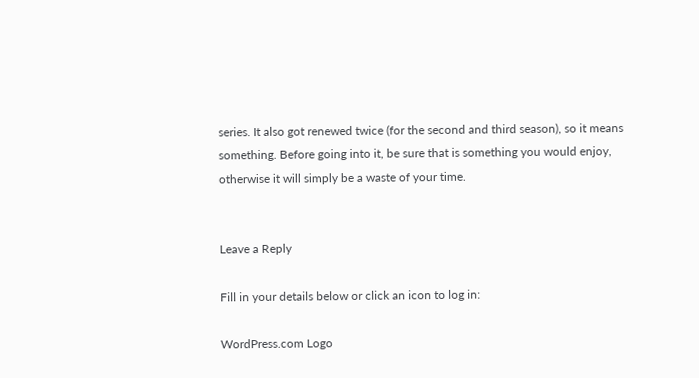series. It also got renewed twice (for the second and third season), so it means something. Before going into it, be sure that is something you would enjoy, otherwise it will simply be a waste of your time.


Leave a Reply

Fill in your details below or click an icon to log in:

WordPress.com Logo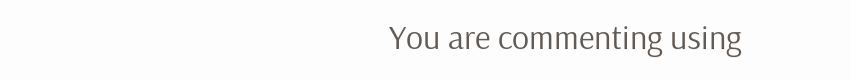You are commenting using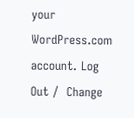your WordPress.com account. Log Out /  Change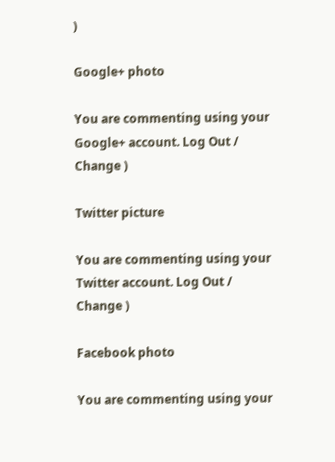)

Google+ photo

You are commenting using your Google+ account. Log Out /  Change )

Twitter picture

You are commenting using your Twitter account. Log Out /  Change )

Facebook photo

You are commenting using your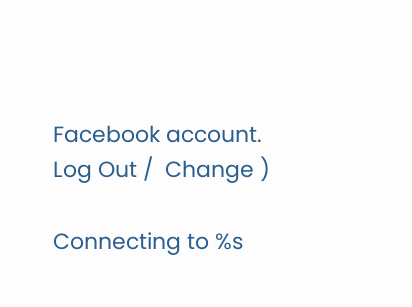Facebook account. Log Out /  Change )

Connecting to %s